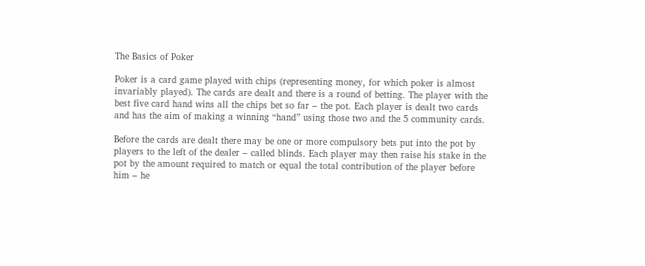The Basics of Poker

Poker is a card game played with chips (representing money, for which poker is almost invariably played). The cards are dealt and there is a round of betting. The player with the best five card hand wins all the chips bet so far – the pot. Each player is dealt two cards and has the aim of making a winning “hand” using those two and the 5 community cards.

Before the cards are dealt there may be one or more compulsory bets put into the pot by players to the left of the dealer – called blinds. Each player may then raise his stake in the pot by the amount required to match or equal the total contribution of the player before him – he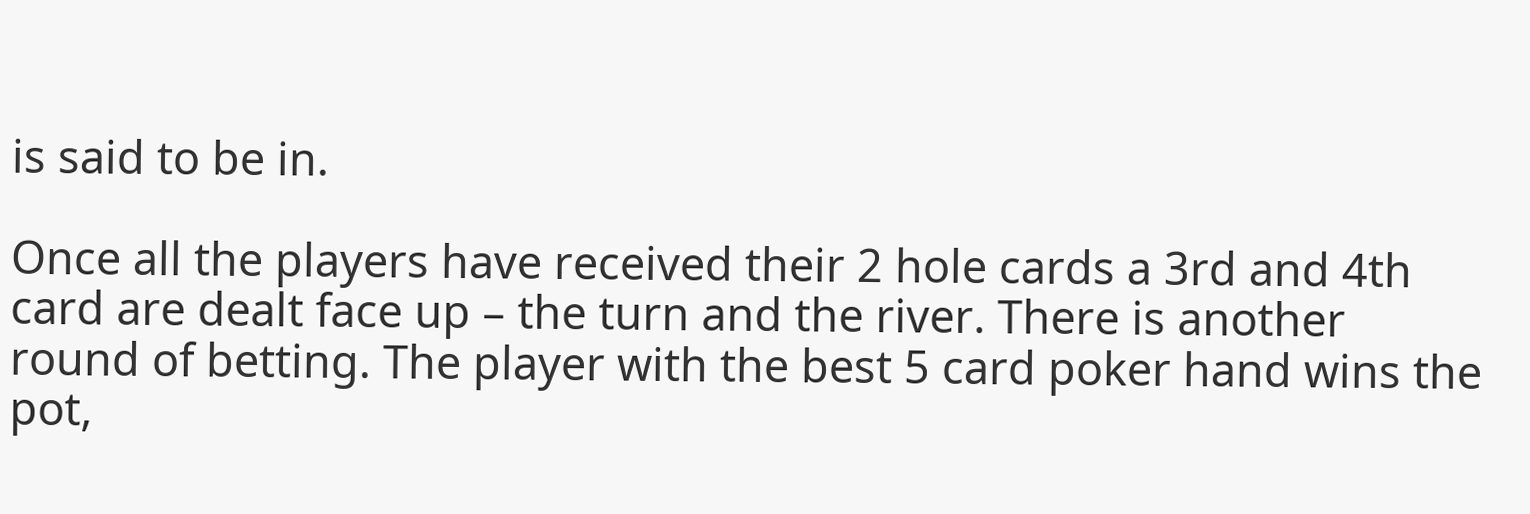is said to be in.

Once all the players have received their 2 hole cards a 3rd and 4th card are dealt face up – the turn and the river. There is another round of betting. The player with the best 5 card poker hand wins the pot,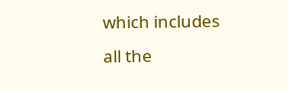which includes all the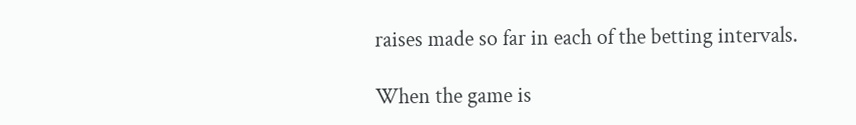raises made so far in each of the betting intervals.

When the game is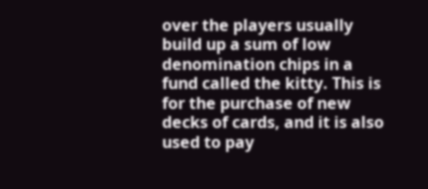over the players usually build up a sum of low denomination chips in a fund called the kitty. This is for the purchase of new decks of cards, and it is also used to pay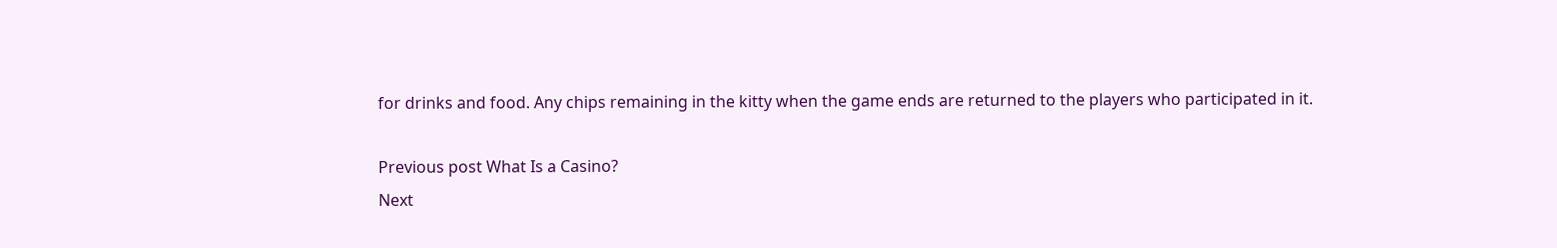for drinks and food. Any chips remaining in the kitty when the game ends are returned to the players who participated in it.

Previous post What Is a Casino?
Next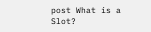post What is a Slot?